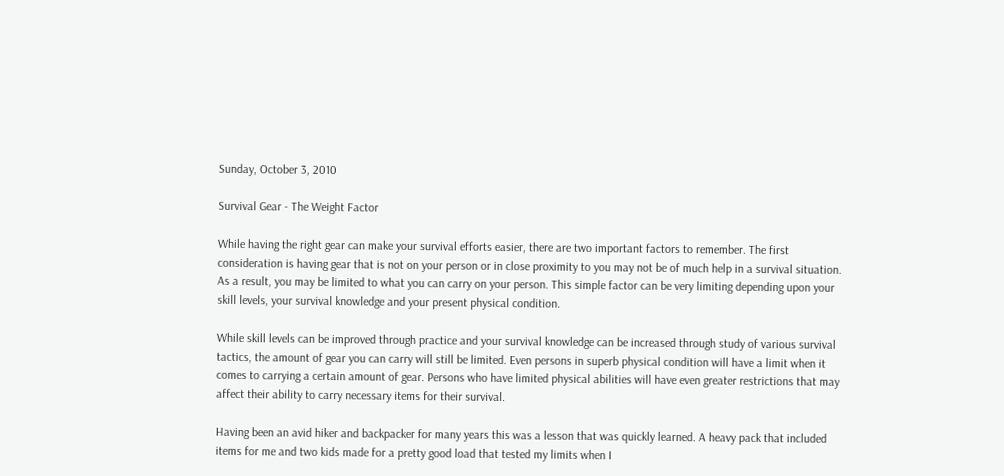Sunday, October 3, 2010

Survival Gear - The Weight Factor

While having the right gear can make your survival efforts easier, there are two important factors to remember. The first consideration is having gear that is not on your person or in close proximity to you may not be of much help in a survival situation. As a result, you may be limited to what you can carry on your person. This simple factor can be very limiting depending upon your skill levels, your survival knowledge and your present physical condition.

While skill levels can be improved through practice and your survival knowledge can be increased through study of various survival tactics, the amount of gear you can carry will still be limited. Even persons in superb physical condition will have a limit when it comes to carrying a certain amount of gear. Persons who have limited physical abilities will have even greater restrictions that may affect their ability to carry necessary items for their survival.

Having been an avid hiker and backpacker for many years this was a lesson that was quickly learned. A heavy pack that included items for me and two kids made for a pretty good load that tested my limits when I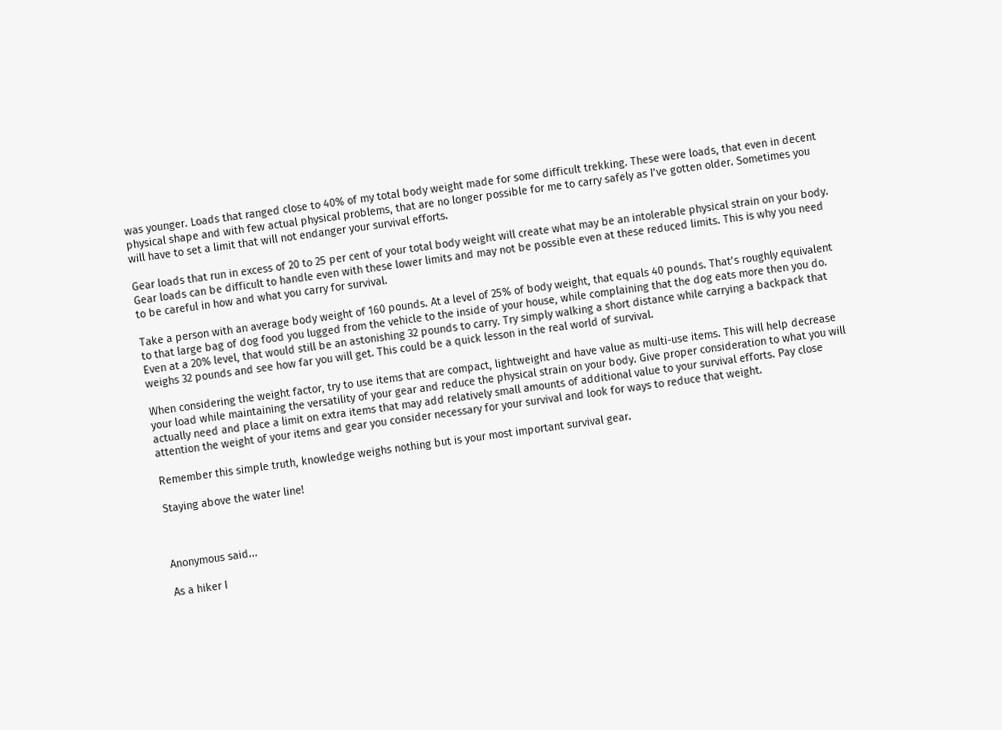was younger. Loads that ranged close to 40% of my total body weight made for some difficult trekking. These were loads, that even in decent physical shape and with few actual physical problems, that are no longer possible for me to carry safely as I’ve gotten older. Sometimes you will have to set a limit that will not endanger your survival efforts.

Gear loads that run in excess of 20 to 25 per cent of your total body weight will create what may be an intolerable physical strain on your body. Gear loads can be difficult to handle even with these lower limits and may not be possible even at these reduced limits. This is why you need to be careful in how and what you carry for survival.

Take a person with an average body weight of 160 pounds. At a level of 25% of body weight, that equals 40 pounds. That’s roughly equivalent to that large bag of dog food you lugged from the vehicle to the inside of your house, while complaining that the dog eats more then you do. Even at a 20% level, that would still be an astonishing 32 pounds to carry. Try simply walking a short distance while carrying a backpack that weighs 32 pounds and see how far you will get. This could be a quick lesson in the real world of survival.

When considering the weight factor, try to use items that are compact, lightweight and have value as multi-use items. This will help decrease your load while maintaining the versatility of your gear and reduce the physical strain on your body. Give proper consideration to what you will actually need and place a limit on extra items that may add relatively small amounts of additional value to your survival efforts. Pay close attention the weight of your items and gear you consider necessary for your survival and look for ways to reduce that weight.

Remember this simple truth, knowledge weighs nothing but is your most important survival gear.

Staying above the water line!



Anonymous said...

As a hiker I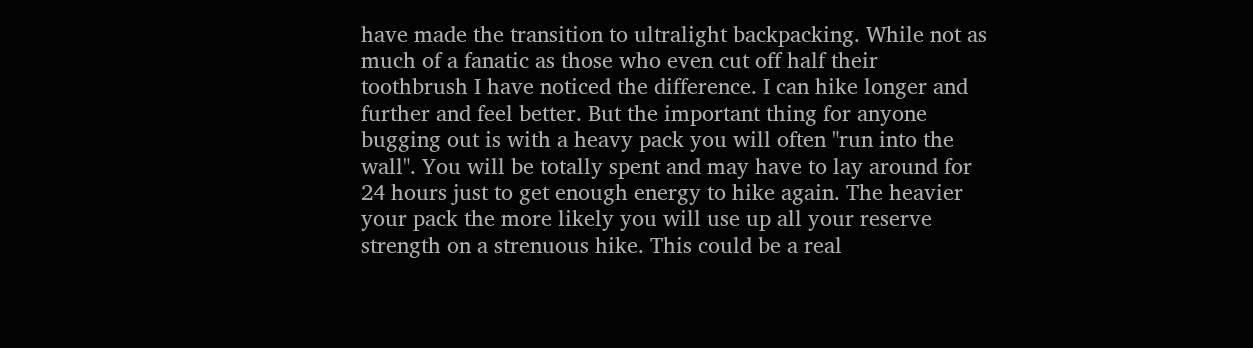have made the transition to ultralight backpacking. While not as much of a fanatic as those who even cut off half their toothbrush I have noticed the difference. I can hike longer and further and feel better. But the important thing for anyone bugging out is with a heavy pack you will often "run into the wall". You will be totally spent and may have to lay around for 24 hours just to get enough energy to hike again. The heavier your pack the more likely you will use up all your reserve strength on a strenuous hike. This could be a real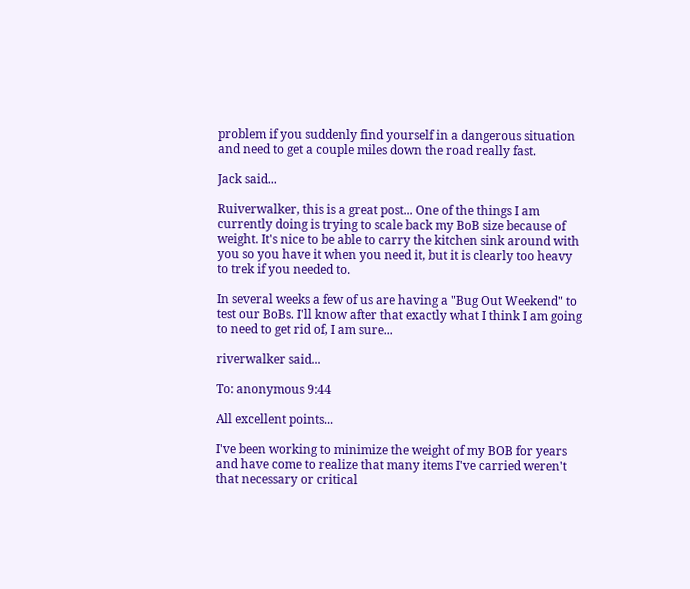problem if you suddenly find yourself in a dangerous situation and need to get a couple miles down the road really fast.

Jack said...

Ruiverwalker, this is a great post... One of the things I am currently doing is trying to scale back my BoB size because of weight. It's nice to be able to carry the kitchen sink around with you so you have it when you need it, but it is clearly too heavy to trek if you needed to.

In several weeks a few of us are having a "Bug Out Weekend" to test our BoBs. I'll know after that exactly what I think I am going to need to get rid of, I am sure...

riverwalker said...

To: anonymous 9:44

All excellent points...

I've been working to minimize the weight of my BOB for years and have come to realize that many items I've carried weren't that necessary or critical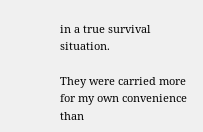in a true survival situation.

They were carried more for my own convenience than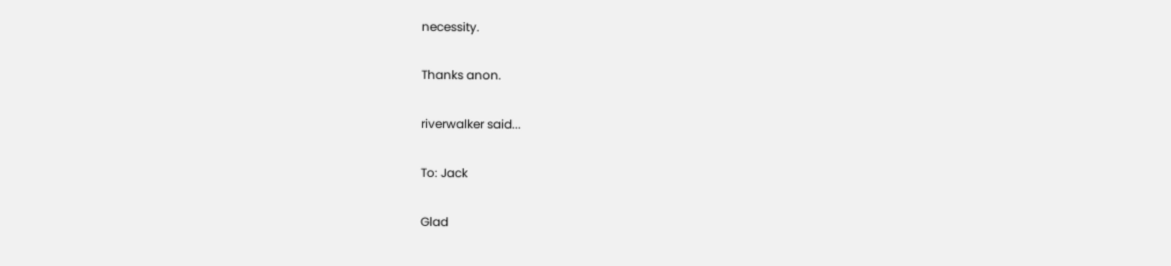necessity.

Thanks anon.

riverwalker said...

To: Jack

Glad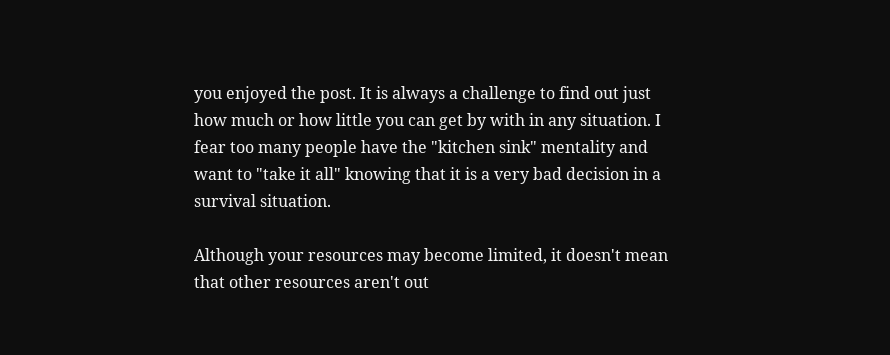you enjoyed the post. It is always a challenge to find out just how much or how little you can get by with in any situation. I fear too many people have the "kitchen sink" mentality and want to "take it all" knowing that it is a very bad decision in a survival situation.

Although your resources may become limited, it doesn't mean that other resources aren't out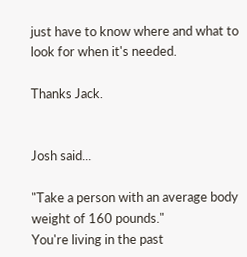just have to know where and what to look for when it's needed.

Thanks Jack.


Josh said...

"Take a person with an average body weight of 160 pounds."
You're living in the past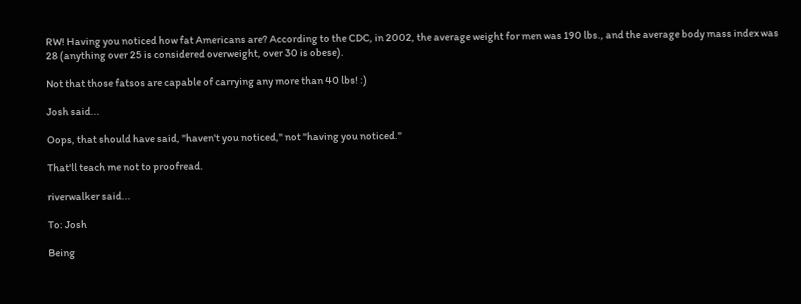RW! Having you noticed how fat Americans are? According to the CDC, in 2002, the average weight for men was 190 lbs., and the average body mass index was 28 (anything over 25 is considered overweight, over 30 is obese).

Not that those fatsos are capable of carrying any more than 40 lbs! :)

Josh said...

Oops, that should have said, "haven't you noticed," not "having you noticed."

That'll teach me not to proofread.

riverwalker said...

To: Josh

Being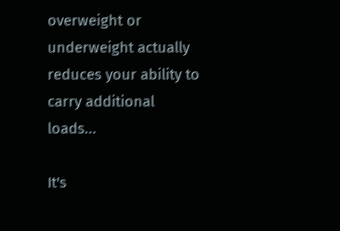overweight or underweight actually reduces your ability to carry additional loads...

It's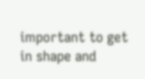important to get in shape and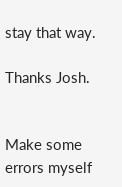stay that way.

Thanks Josh.


Make some errors myself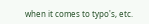when it comes to typo's, etc.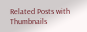Related Posts with Thumbnails